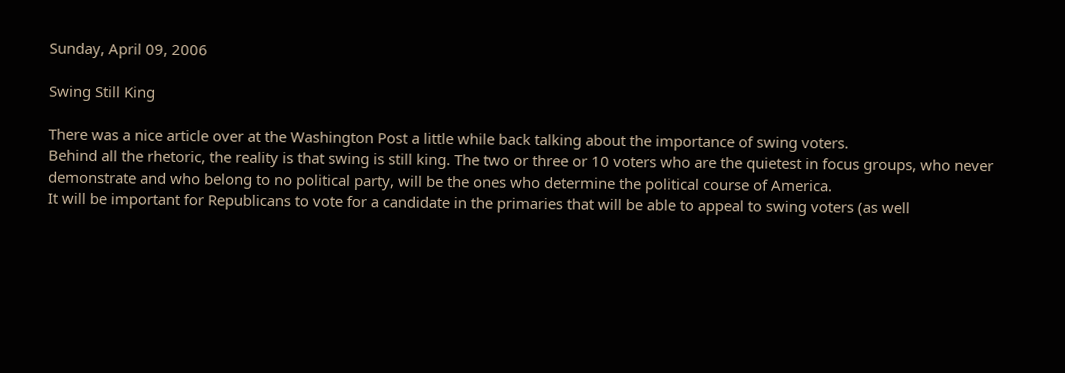Sunday, April 09, 2006

Swing Still King

There was a nice article over at the Washington Post a little while back talking about the importance of swing voters.
Behind all the rhetoric, the reality is that swing is still king. The two or three or 10 voters who are the quietest in focus groups, who never demonstrate and who belong to no political party, will be the ones who determine the political course of America.
It will be important for Republicans to vote for a candidate in the primaries that will be able to appeal to swing voters (as well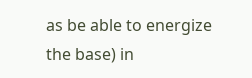as be able to energize the base) in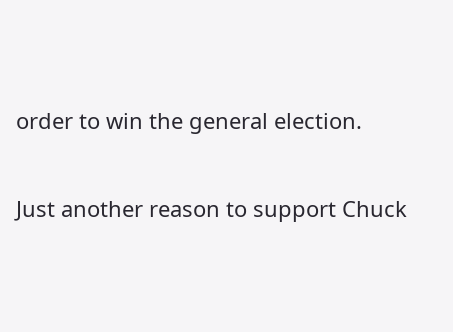order to win the general election.

Just another reason to support Chuck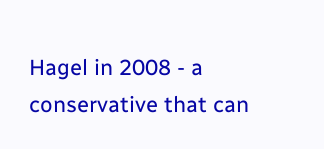Hagel in 2008 - a conservative that can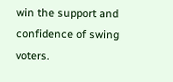win the support and confidence of swing voters.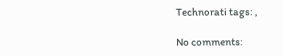Technorati tags: ,

No comments: